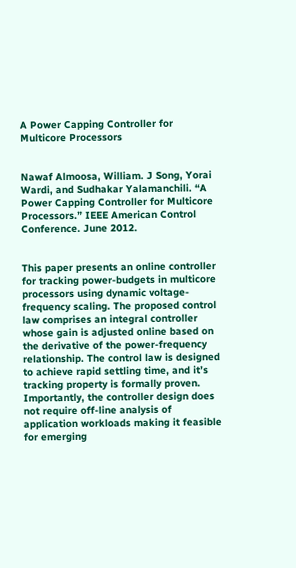A Power Capping Controller for Multicore Processors


Nawaf Almoosa, William. J Song, Yorai Wardi, and Sudhakar Yalamanchili. “A Power Capping Controller for Multicore Processors.” IEEE American Control Conference. June 2012.


This paper presents an online controller for tracking power-budgets in multicore processors using dynamic voltage-frequency scaling. The proposed control law comprises an integral controller whose gain is adjusted online based on the derivative of the power-frequency relationship. The control law is designed to achieve rapid settling time, and it’s tracking property is formally proven. Importantly, the controller design does not require off-line analysis of application workloads making it feasible for emerging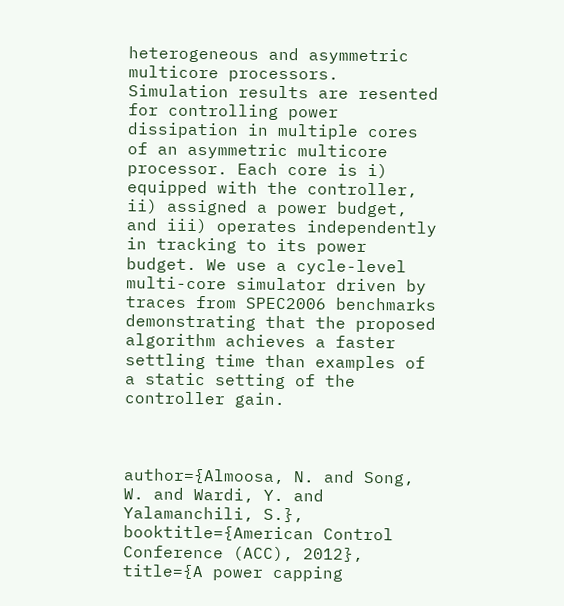heterogeneous and asymmetric multicore processors. Simulation results are resented for controlling power dissipation in multiple cores of an asymmetric multicore processor. Each core is i) equipped with the controller, ii) assigned a power budget, and iii) operates independently in tracking to its power budget. We use a cycle-level multi-core simulator driven by traces from SPEC2006 benchmarks demonstrating that the proposed algorithm achieves a faster settling time than examples of a static setting of the controller gain.



author={Almoosa, N. and Song, W. and Wardi, Y. and Yalamanchili, S.},
booktitle={American Control Conference (ACC), 2012},
title={A power capping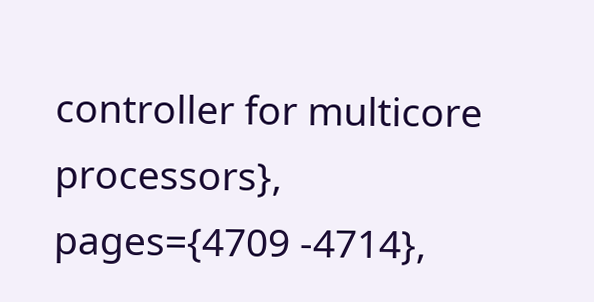controller for multicore processors},
pages={4709 -4714},